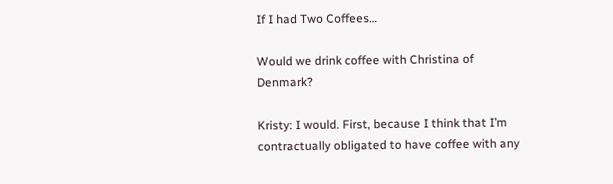If I had Two Coffees…

Would we drink coffee with Christina of Denmark?

Kristy: I would. First, because I think that I’m contractually obligated to have coffee with any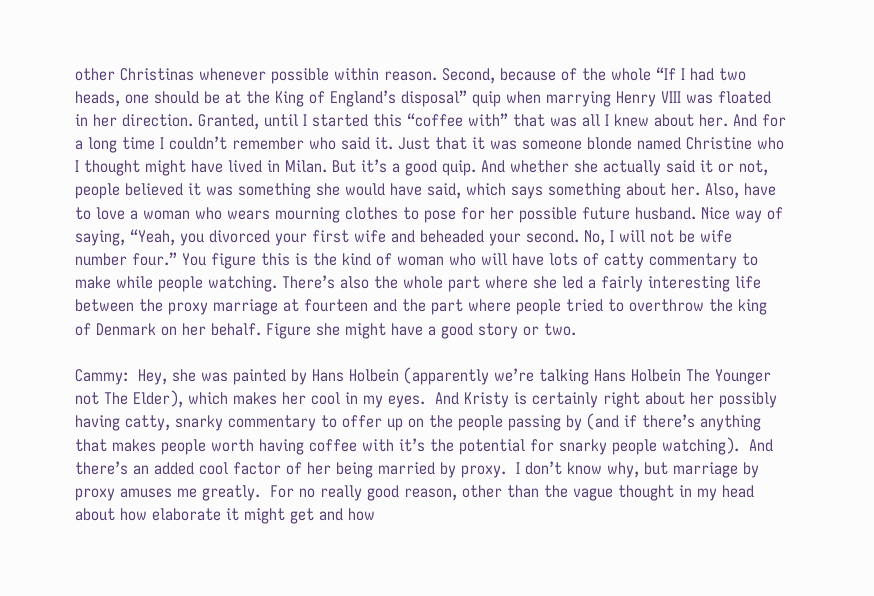other Christinas whenever possible within reason. Second, because of the whole “If I had two heads, one should be at the King of England’s disposal” quip when marrying Henry VIII was floated in her direction. Granted, until I started this “coffee with” that was all I knew about her. And for a long time I couldn’t remember who said it. Just that it was someone blonde named Christine who I thought might have lived in Milan. But it’s a good quip. And whether she actually said it or not, people believed it was something she would have said, which says something about her. Also, have to love a woman who wears mourning clothes to pose for her possible future husband. Nice way of saying, “Yeah, you divorced your first wife and beheaded your second. No, I will not be wife number four.” You figure this is the kind of woman who will have lots of catty commentary to make while people watching. There’s also the whole part where she led a fairly interesting life between the proxy marriage at fourteen and the part where people tried to overthrow the king of Denmark on her behalf. Figure she might have a good story or two.

Cammy:  Hey, she was painted by Hans Holbein (apparently we’re talking Hans Holbein The Younger not The Elder), which makes her cool in my eyes.  And Kristy is certainly right about her possibly having catty, snarky commentary to offer up on the people passing by (and if there’s anything that makes people worth having coffee with it’s the potential for snarky people watching).  And there’s an added cool factor of her being married by proxy.  I don’t know why, but marriage by proxy amuses me greatly.  For no really good reason, other than the vague thought in my head about how elaborate it might get and how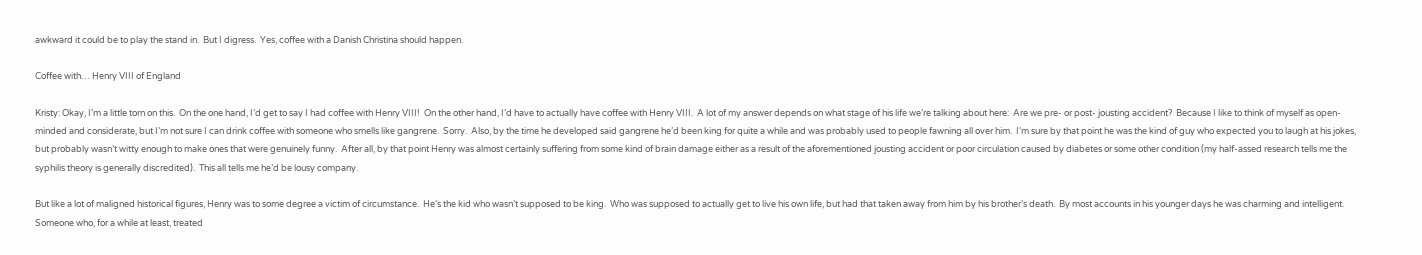awkward it could be to play the stand in.  But I digress.  Yes, coffee with a Danish Christina should happen.

Coffee with… Henry VIII of England

Kristy: Okay, I’m a little torn on this.  On the one hand, I’d get to say I had coffee with Henry VIII!  On the other hand, I’d have to actually have coffee with Henry VIII.  A lot of my answer depends on what stage of his life we’re talking about here:  Are we pre- or post- jousting accident?  Because I like to think of myself as open-minded and considerate, but I’m not sure I can drink coffee with someone who smells like gangrene.  Sorry.  Also, by the time he developed said gangrene he’d been king for quite a while and was probably used to people fawning all over him.  I’m sure by that point he was the kind of guy who expected you to laugh at his jokes, but probably wasn’t witty enough to make ones that were genuinely funny.  After all, by that point Henry was almost certainly suffering from some kind of brain damage either as a result of the aforementioned jousting accident or poor circulation caused by diabetes or some other condition (my half-assed research tells me the syphilis theory is generally discredited).  This all tells me he’d be lousy company.

But like a lot of maligned historical figures, Henry was to some degree a victim of circumstance.  He’s the kid who wasn’t supposed to be king.  Who was supposed to actually get to live his own life, but had that taken away from him by his brother’s death.  By most accounts in his younger days he was charming and intelligent.  Someone who, for a while at least, treated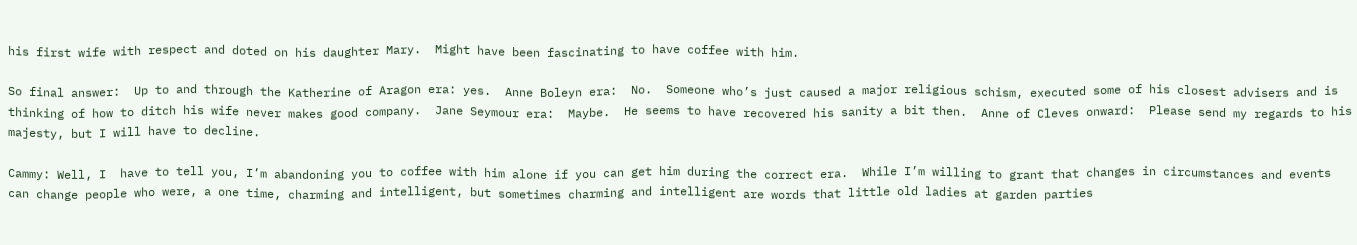his first wife with respect and doted on his daughter Mary.  Might have been fascinating to have coffee with him.

So final answer:  Up to and through the Katherine of Aragon era: yes.  Anne Boleyn era:  No.  Someone who’s just caused a major religious schism, executed some of his closest advisers and is thinking of how to ditch his wife never makes good company.  Jane Seymour era:  Maybe.  He seems to have recovered his sanity a bit then.  Anne of Cleves onward:  Please send my regards to his majesty, but I will have to decline.

Cammy: Well, I  have to tell you, I’m abandoning you to coffee with him alone if you can get him during the correct era.  While I’m willing to grant that changes in circumstances and events can change people who were, a one time, charming and intelligent, but sometimes charming and intelligent are words that little old ladies at garden parties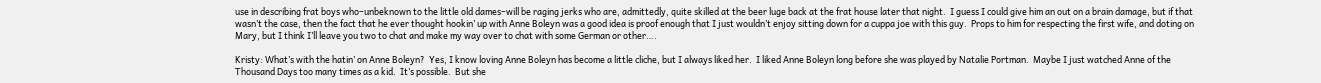use in describing frat boys who–unbeknown to the little old dames–will be raging jerks who are, admittedly, quite skilled at the beer luge back at the frat house later that night.  I guess I could give him an out on a brain damage, but if that wasn’t the case, then the fact that he ever thought hookin’ up with Anne Boleyn was a good idea is proof enough that I just wouldn’t enjoy sitting down for a cuppa joe with this guy.  Props to him for respecting the first wife, and doting on Mary, but I think I’ll leave you two to chat and make my way over to chat with some German or other….

Kristy: What’s with the hatin’ on Anne Boleyn?  Yes, I know loving Anne Boleyn has become a little cliche, but I always liked her.  I liked Anne Boleyn long before she was played by Natalie Portman.  Maybe I just watched Anne of the Thousand Days too many times as a kid.  It’s possible.  But she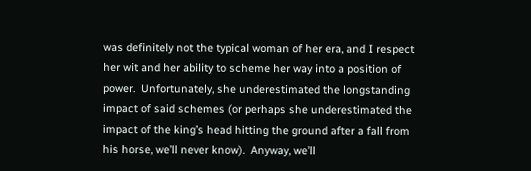was definitely not the typical woman of her era, and I respect her wit and her ability to scheme her way into a position of power.  Unfortunately, she underestimated the longstanding impact of said schemes (or perhaps she underestimated the impact of the king’s head hitting the ground after a fall from his horse, we’ll never know).  Anyway, we’ll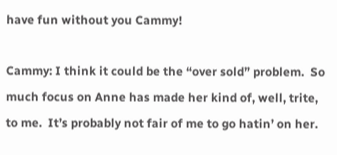have fun without you Cammy!

Cammy: I think it could be the “over sold” problem.  So much focus on Anne has made her kind of, well, trite, to me.  It’s probably not fair of me to go hatin’ on her.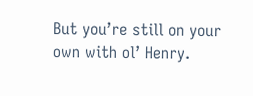But you’re still on your own with ol’ Henry.